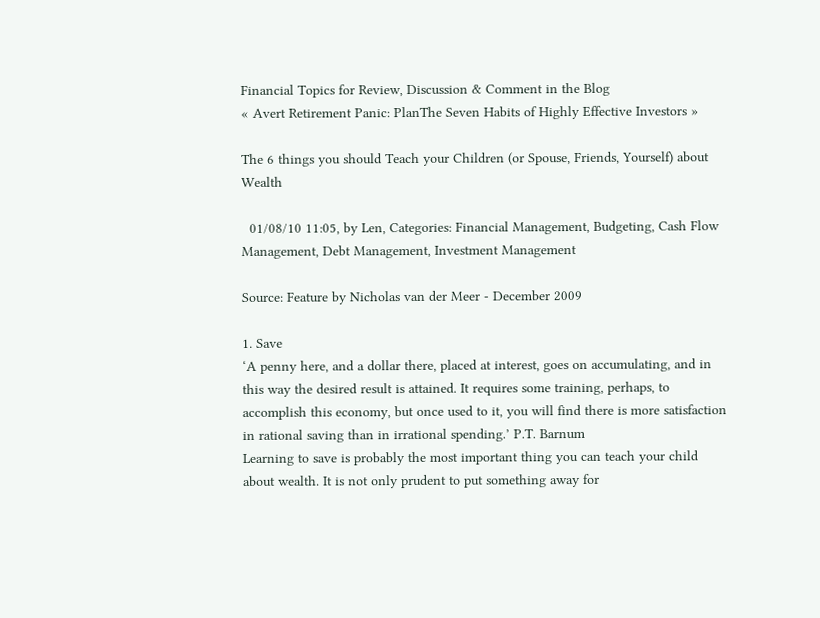Financial Topics for Review, Discussion & Comment in the Blog
« Avert Retirement Panic: PlanThe Seven Habits of Highly Effective Investors »

The 6 things you should Teach your Children (or Spouse, Friends, Yourself) about Wealth

  01/08/10 11:05, by Len, Categories: Financial Management, Budgeting, Cash Flow Management, Debt Management, Investment Management

Source: Feature by Nicholas van der Meer - December 2009

1. Save
‘A penny here, and a dollar there, placed at interest, goes on accumulating, and in this way the desired result is attained. It requires some training, perhaps, to accomplish this economy, but once used to it, you will find there is more satisfaction in rational saving than in irrational spending.’ P.T. Barnum
Learning to save is probably the most important thing you can teach your child about wealth. It is not only prudent to put something away for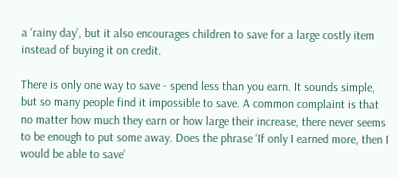a ‘rainy day’, but it also encourages children to save for a large costly item instead of buying it on credit.

There is only one way to save - spend less than you earn. It sounds simple, but so many people find it impossible to save. A common complaint is that no matter how much they earn or how large their increase, there never seems to be enough to put some away. Does the phrase ‘If only I earned more, then I would be able to save’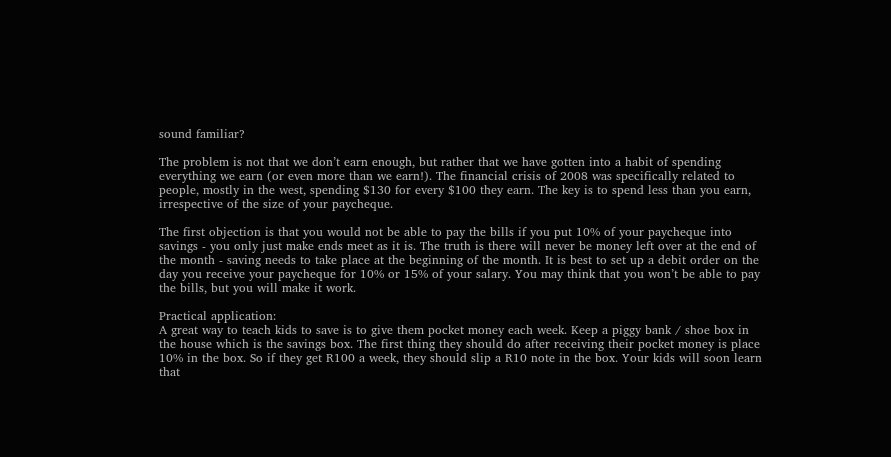sound familiar?

The problem is not that we don’t earn enough, but rather that we have gotten into a habit of spending everything we earn (or even more than we earn!). The financial crisis of 2008 was specifically related to people, mostly in the west, spending $130 for every $100 they earn. The key is to spend less than you earn, irrespective of the size of your paycheque.

The first objection is that you would not be able to pay the bills if you put 10% of your paycheque into savings - you only just make ends meet as it is. The truth is there will never be money left over at the end of the month - saving needs to take place at the beginning of the month. It is best to set up a debit order on the day you receive your paycheque for 10% or 15% of your salary. You may think that you won’t be able to pay the bills, but you will make it work.

Practical application:
A great way to teach kids to save is to give them pocket money each week. Keep a piggy bank / shoe box in the house which is the savings box. The first thing they should do after receiving their pocket money is place 10% in the box. So if they get R100 a week, they should slip a R10 note in the box. Your kids will soon learn that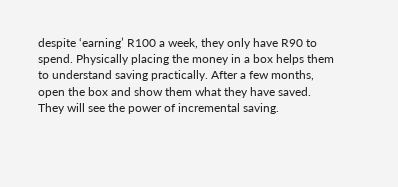despite ‘earning’ R100 a week, they only have R90 to spend. Physically placing the money in a box helps them to understand saving practically. After a few months, open the box and show them what they have saved. They will see the power of incremental saving.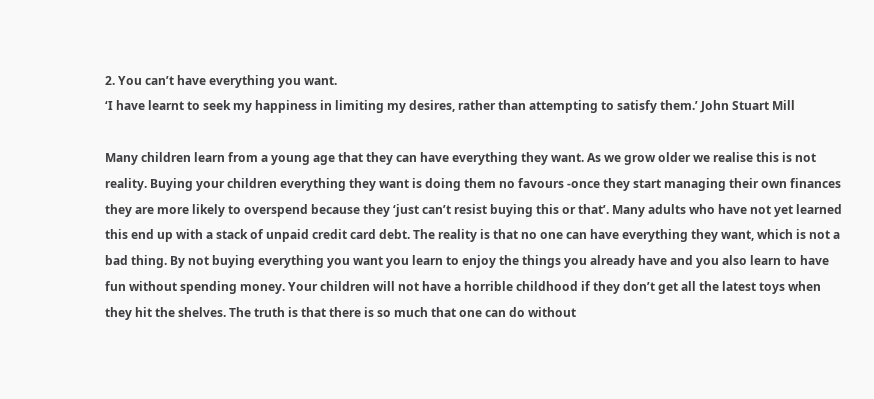2. You can’t have everything you want.
‘I have learnt to seek my happiness in limiting my desires, rather than attempting to satisfy them.’ John Stuart Mill

Many children learn from a young age that they can have everything they want. As we grow older we realise this is not reality. Buying your children everything they want is doing them no favours -once they start managing their own finances they are more likely to overspend because they ‘just can’t resist buying this or that’. Many adults who have not yet learned this end up with a stack of unpaid credit card debt. The reality is that no one can have everything they want, which is not a bad thing. By not buying everything you want you learn to enjoy the things you already have and you also learn to have fun without spending money. Your children will not have a horrible childhood if they don’t get all the latest toys when they hit the shelves. The truth is that there is so much that one can do without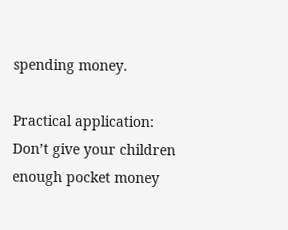spending money.

Practical application:
Don’t give your children enough pocket money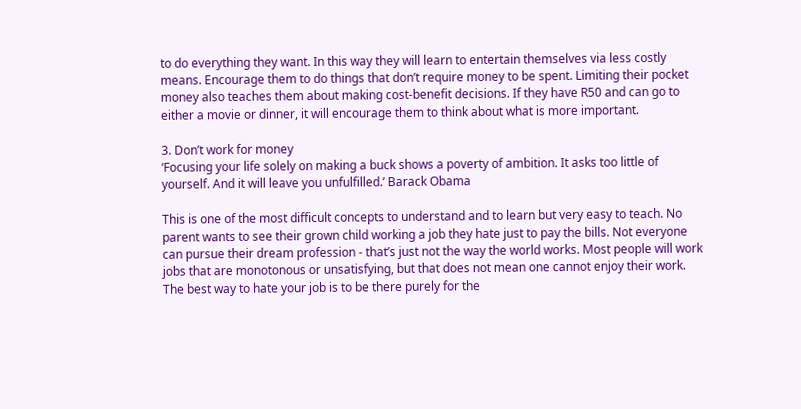to do everything they want. In this way they will learn to entertain themselves via less costly means. Encourage them to do things that don’t require money to be spent. Limiting their pocket money also teaches them about making cost-benefit decisions. If they have R50 and can go to either a movie or dinner, it will encourage them to think about what is more important.

3. Don’t work for money
‘Focusing your life solely on making a buck shows a poverty of ambition. It asks too little of yourself. And it will leave you unfulfilled.’ Barack Obama

This is one of the most difficult concepts to understand and to learn but very easy to teach. No parent wants to see their grown child working a job they hate just to pay the bills. Not everyone can pursue their dream profession - that’s just not the way the world works. Most people will work jobs that are monotonous or unsatisfying, but that does not mean one cannot enjoy their work. The best way to hate your job is to be there purely for the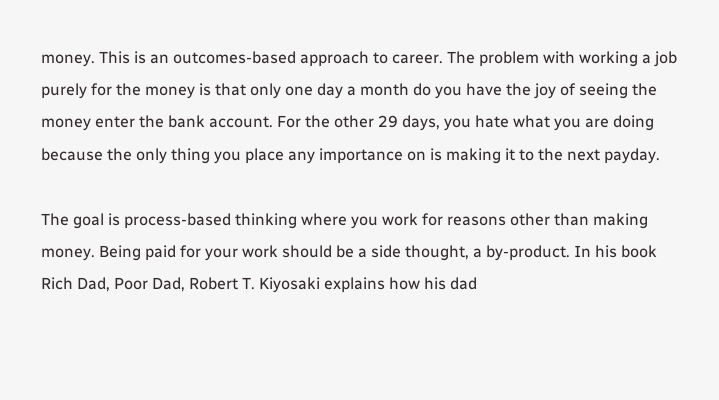money. This is an outcomes-based approach to career. The problem with working a job purely for the money is that only one day a month do you have the joy of seeing the money enter the bank account. For the other 29 days, you hate what you are doing because the only thing you place any importance on is making it to the next payday.

The goal is process-based thinking where you work for reasons other than making money. Being paid for your work should be a side thought, a by-product. In his book Rich Dad, Poor Dad, Robert T. Kiyosaki explains how his dad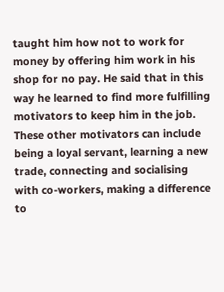taught him how not to work for money by offering him work in his shop for no pay. He said that in this way he learned to find more fulfilling motivators to keep him in the job. These other motivators can include being a loyal servant, learning a new trade, connecting and socialising with co-workers, making a difference to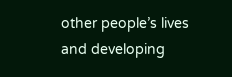other people’s lives and developing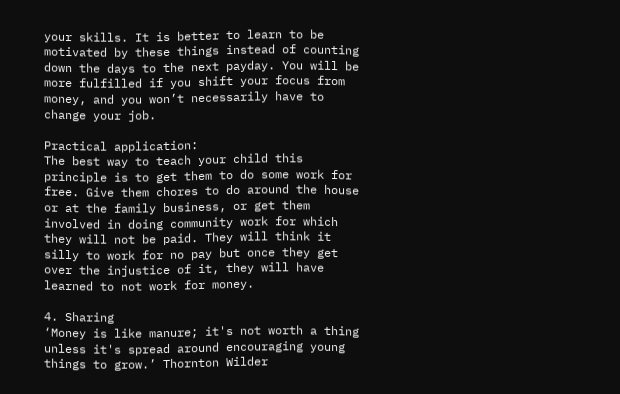your skills. It is better to learn to be motivated by these things instead of counting down the days to the next payday. You will be more fulfilled if you shift your focus from money, and you won’t necessarily have to change your job.

Practical application:
The best way to teach your child this principle is to get them to do some work for free. Give them chores to do around the house or at the family business, or get them involved in doing community work for which they will not be paid. They will think it silly to work for no pay but once they get over the injustice of it, they will have learned to not work for money.

4. Sharing
‘Money is like manure; it's not worth a thing unless it's spread around encouraging young things to grow.’ Thornton Wilder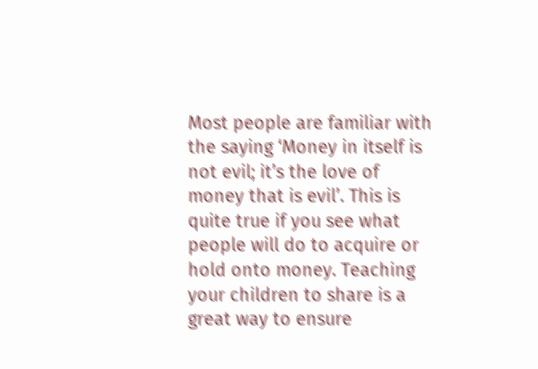Most people are familiar with the saying ‘Money in itself is not evil; it’s the love of money that is evil’. This is quite true if you see what people will do to acquire or hold onto money. Teaching your children to share is a great way to ensure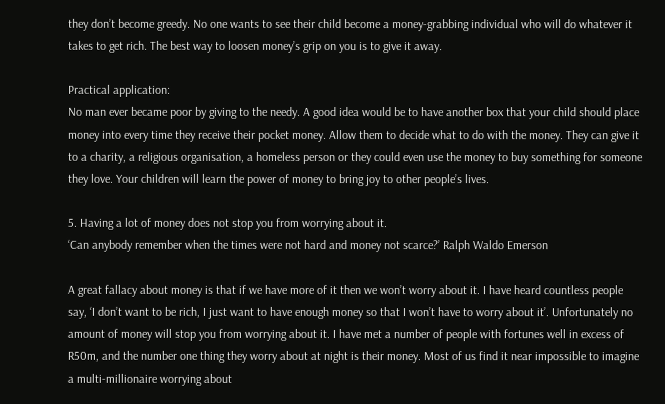they don’t become greedy. No one wants to see their child become a money-grabbing individual who will do whatever it takes to get rich. The best way to loosen money’s grip on you is to give it away.

Practical application:
No man ever became poor by giving to the needy. A good idea would be to have another box that your child should place money into every time they receive their pocket money. Allow them to decide what to do with the money. They can give it to a charity, a religious organisation, a homeless person or they could even use the money to buy something for someone they love. Your children will learn the power of money to bring joy to other people’s lives.

5. Having a lot of money does not stop you from worrying about it.
‘Can anybody remember when the times were not hard and money not scarce?’ Ralph Waldo Emerson

A great fallacy about money is that if we have more of it then we won’t worry about it. I have heard countless people say, ‘I don’t want to be rich, I just want to have enough money so that I won’t have to worry about it’. Unfortunately no amount of money will stop you from worrying about it. I have met a number of people with fortunes well in excess of R50m, and the number one thing they worry about at night is their money. Most of us find it near impossible to imagine a multi-millionaire worrying about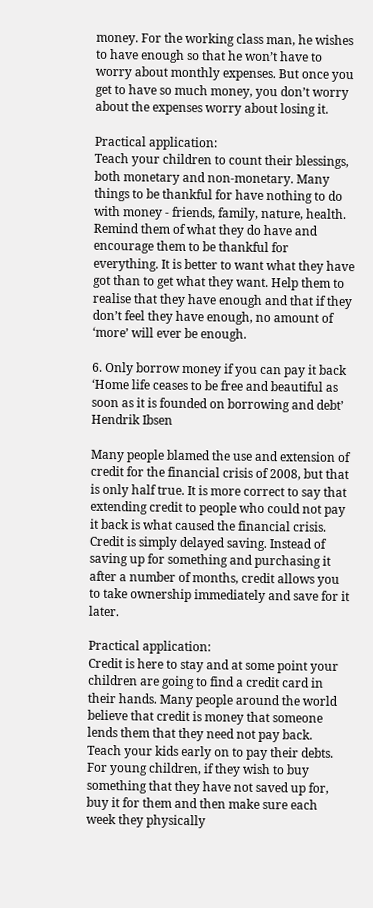money. For the working class man, he wishes to have enough so that he won’t have to worry about monthly expenses. But once you get to have so much money, you don’t worry about the expenses worry about losing it.

Practical application:
Teach your children to count their blessings, both monetary and non-monetary. Many things to be thankful for have nothing to do with money - friends, family, nature, health. Remind them of what they do have and encourage them to be thankful for everything. It is better to want what they have got than to get what they want. Help them to realise that they have enough and that if they don’t feel they have enough, no amount of ‘more’ will ever be enough.

6. Only borrow money if you can pay it back
‘Home life ceases to be free and beautiful as soon as it is founded on borrowing and debt’ Hendrik Ibsen

Many people blamed the use and extension of credit for the financial crisis of 2008, but that is only half true. It is more correct to say that extending credit to people who could not pay it back is what caused the financial crisis. Credit is simply delayed saving. Instead of saving up for something and purchasing it after a number of months, credit allows you to take ownership immediately and save for it later.

Practical application:
Credit is here to stay and at some point your children are going to find a credit card in their hands. Many people around the world believe that credit is money that someone lends them that they need not pay back. Teach your kids early on to pay their debts. For young children, if they wish to buy something that they have not saved up for, buy it for them and then make sure each week they physically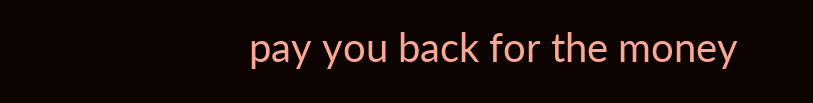pay you back for the money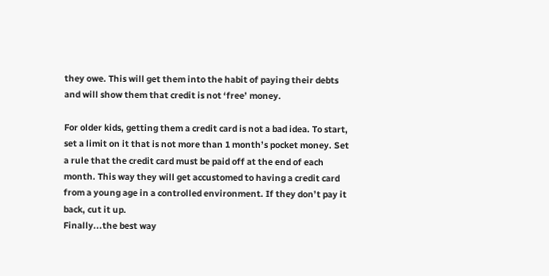they owe. This will get them into the habit of paying their debts and will show them that credit is not ‘free’ money.

For older kids, getting them a credit card is not a bad idea. To start, set a limit on it that is not more than 1 month’s pocket money. Set a rule that the credit card must be paid off at the end of each month. This way they will get accustomed to having a credit card from a young age in a controlled environment. If they don’t pay it back, cut it up.
Finally...the best way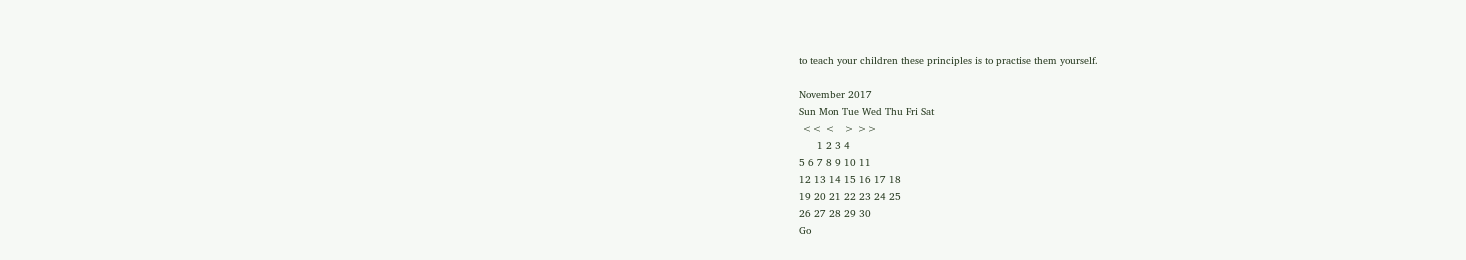to teach your children these principles is to practise them yourself.

November 2017
Sun Mon Tue Wed Thu Fri Sat
 << <   > >>
      1 2 3 4
5 6 7 8 9 10 11
12 13 14 15 16 17 18
19 20 21 22 23 24 25
26 27 28 29 30
Go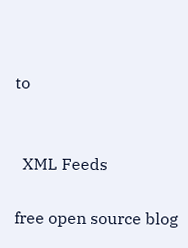to


  XML Feeds

free open source blog